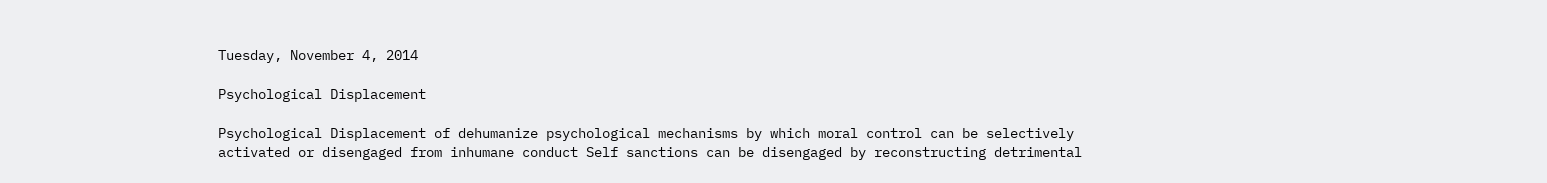Tuesday, November 4, 2014

Psychological Displacement

Psychological Displacement of dehumanize psychological mechanisms by which moral control can be selectively activated or disengaged from inhumane conduct Self sanctions can be disengaged by reconstructing detrimental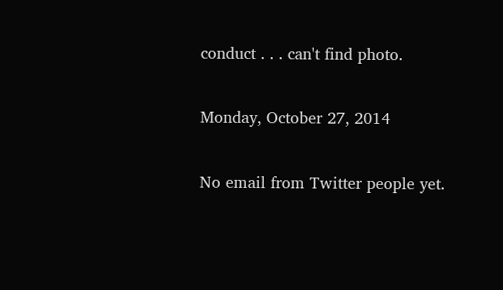conduct . . . can't find photo.

Monday, October 27, 2014

No email from Twitter people yet.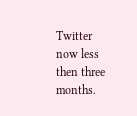Twitter now less then three months.